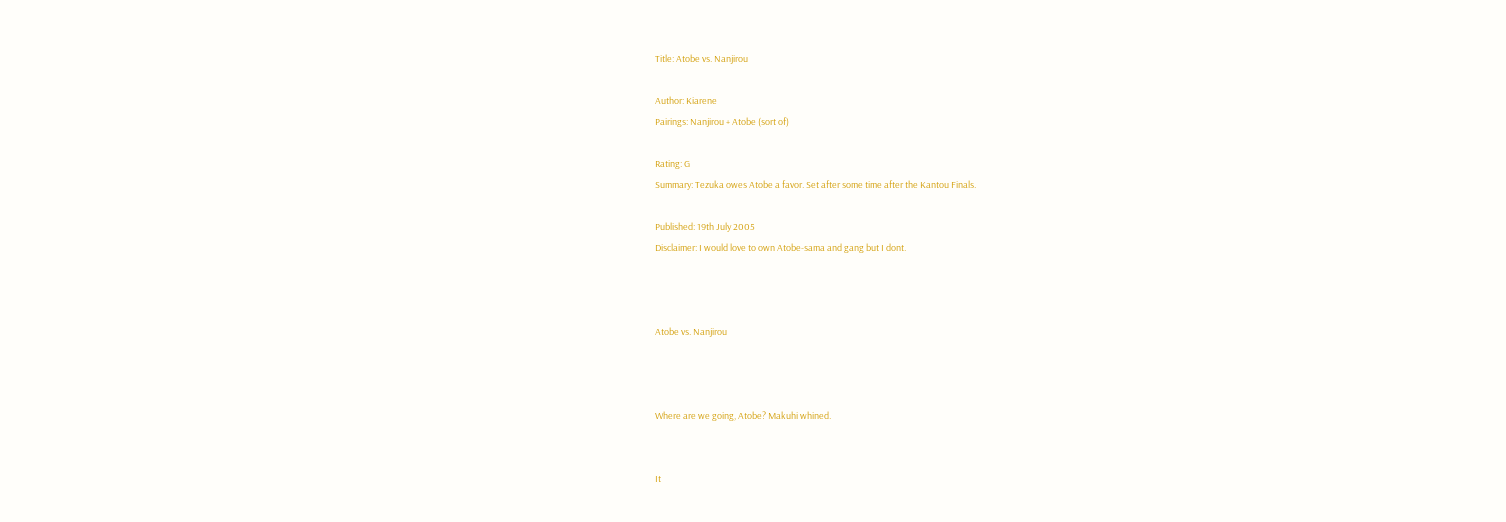Title: Atobe vs. Nanjirou

Author: Kiarene
Pairings: Nanjirou + Atobe (sort of)

Rating: G
Summary: Tezuka owes Atobe a favor. Set after some time after the Kantou Finals.

Published: 19th July 2005
Disclaimer: I would love to own Atobe-sama and gang but I dont.



Atobe vs. Nanjirou



Where are we going, Atobe? Makuhi whined.


It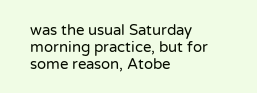was the usual Saturday morning practice, but for some reason, Atobe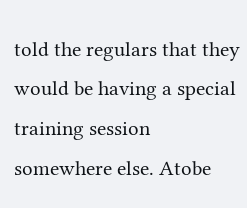told the regulars that they would be having a special training session somewhere else. Atobe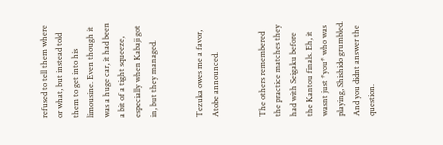refused to tell them where or what, but instead told them to get into his limousine. Even though it was a huge car, it had been a bit of a tight squeeze, especially when Kabaji got in, but they managed.


Tezuka owes me a favor, Atobe announced.


The others remembered the practice matches they had with Seigaku before the Kantou finals. Eh, it wasnt just *you* who was playing, Shishido grumbled. And you didnt answer the question.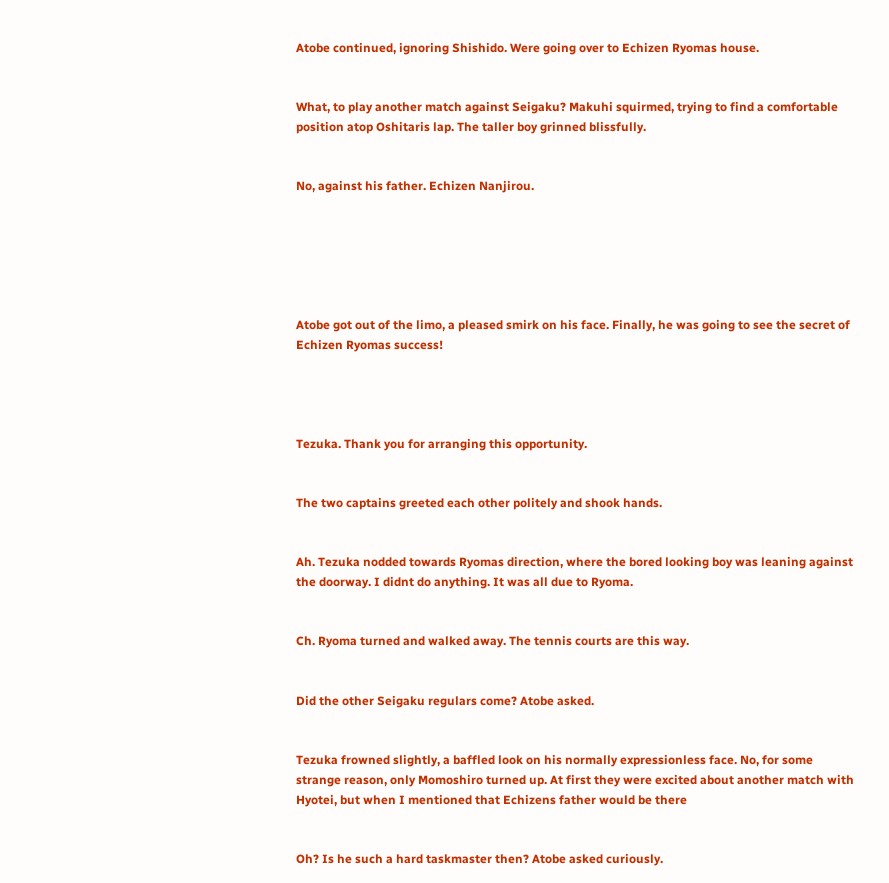Atobe continued, ignoring Shishido. Were going over to Echizen Ryomas house.


What, to play another match against Seigaku? Makuhi squirmed, trying to find a comfortable position atop Oshitaris lap. The taller boy grinned blissfully.


No, against his father. Echizen Nanjirou.






Atobe got out of the limo, a pleased smirk on his face. Finally, he was going to see the secret of Echizen Ryomas success!




Tezuka. Thank you for arranging this opportunity.


The two captains greeted each other politely and shook hands.


Ah. Tezuka nodded towards Ryomas direction, where the bored looking boy was leaning against the doorway. I didnt do anything. It was all due to Ryoma.


Ch. Ryoma turned and walked away. The tennis courts are this way.


Did the other Seigaku regulars come? Atobe asked.


Tezuka frowned slightly, a baffled look on his normally expressionless face. No, for some strange reason, only Momoshiro turned up. At first they were excited about another match with Hyotei, but when I mentioned that Echizens father would be there


Oh? Is he such a hard taskmaster then? Atobe asked curiously.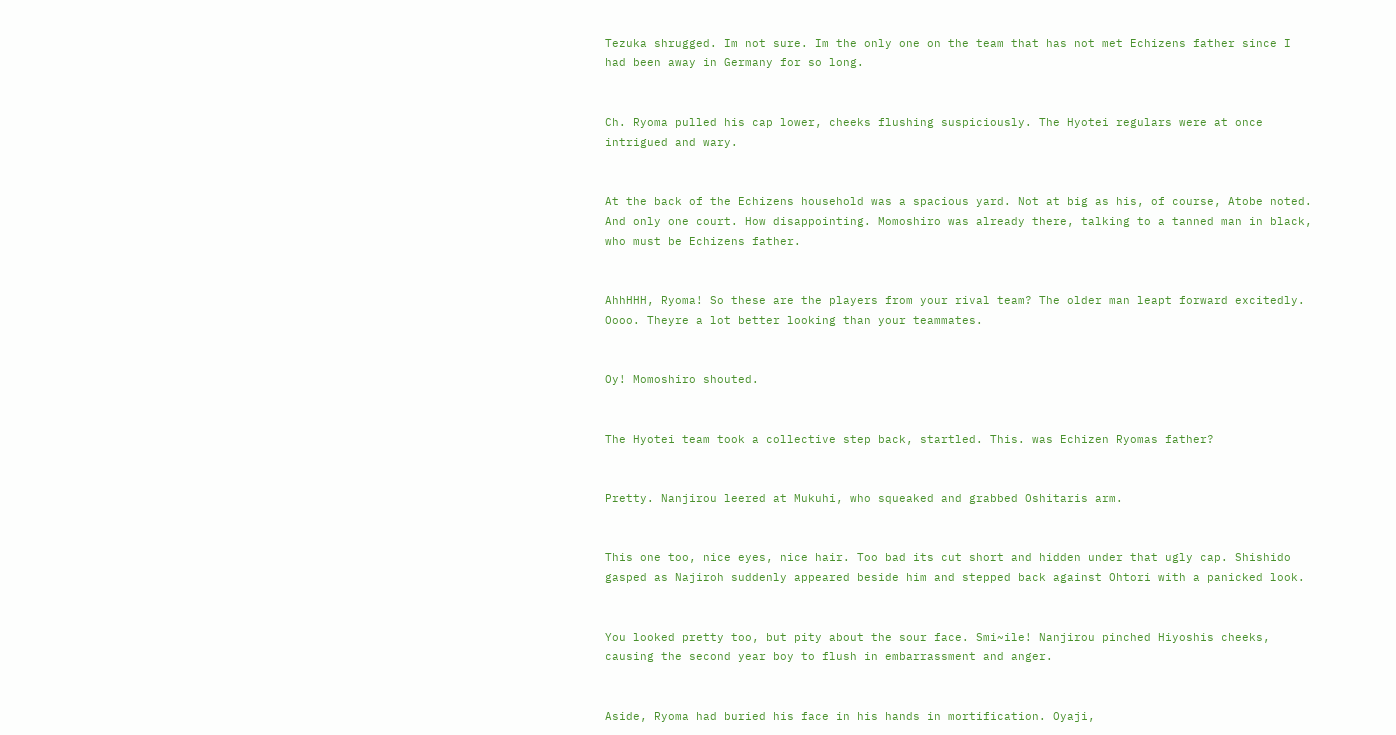Tezuka shrugged. Im not sure. Im the only one on the team that has not met Echizens father since I had been away in Germany for so long.


Ch. Ryoma pulled his cap lower, cheeks flushing suspiciously. The Hyotei regulars were at once intrigued and wary.


At the back of the Echizens household was a spacious yard. Not at big as his, of course, Atobe noted. And only one court. How disappointing. Momoshiro was already there, talking to a tanned man in black, who must be Echizens father.


AhhHHH, Ryoma! So these are the players from your rival team? The older man leapt forward excitedly. Oooo. Theyre a lot better looking than your teammates.


Oy! Momoshiro shouted.


The Hyotei team took a collective step back, startled. This. was Echizen Ryomas father?


Pretty. Nanjirou leered at Mukuhi, who squeaked and grabbed Oshitaris arm.


This one too, nice eyes, nice hair. Too bad its cut short and hidden under that ugly cap. Shishido gasped as Najiroh suddenly appeared beside him and stepped back against Ohtori with a panicked look.


You looked pretty too, but pity about the sour face. Smi~ile! Nanjirou pinched Hiyoshis cheeks, causing the second year boy to flush in embarrassment and anger.


Aside, Ryoma had buried his face in his hands in mortification. Oyaji,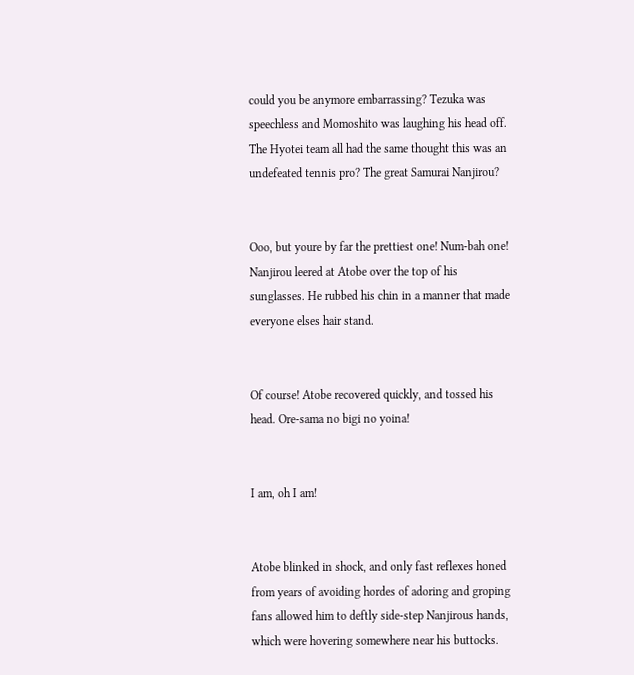could you be anymore embarrassing? Tezuka was speechless and Momoshito was laughing his head off. The Hyotei team all had the same thought this was an undefeated tennis pro? The great Samurai Nanjirou?


Ooo, but youre by far the prettiest one! Num-bah one! Nanjirou leered at Atobe over the top of his sunglasses. He rubbed his chin in a manner that made everyone elses hair stand.


Of course! Atobe recovered quickly, and tossed his head. Ore-sama no bigi no yoina!


I am, oh I am!


Atobe blinked in shock, and only fast reflexes honed from years of avoiding hordes of adoring and groping fans allowed him to deftly side-step Nanjirous hands, which were hovering somewhere near his buttocks.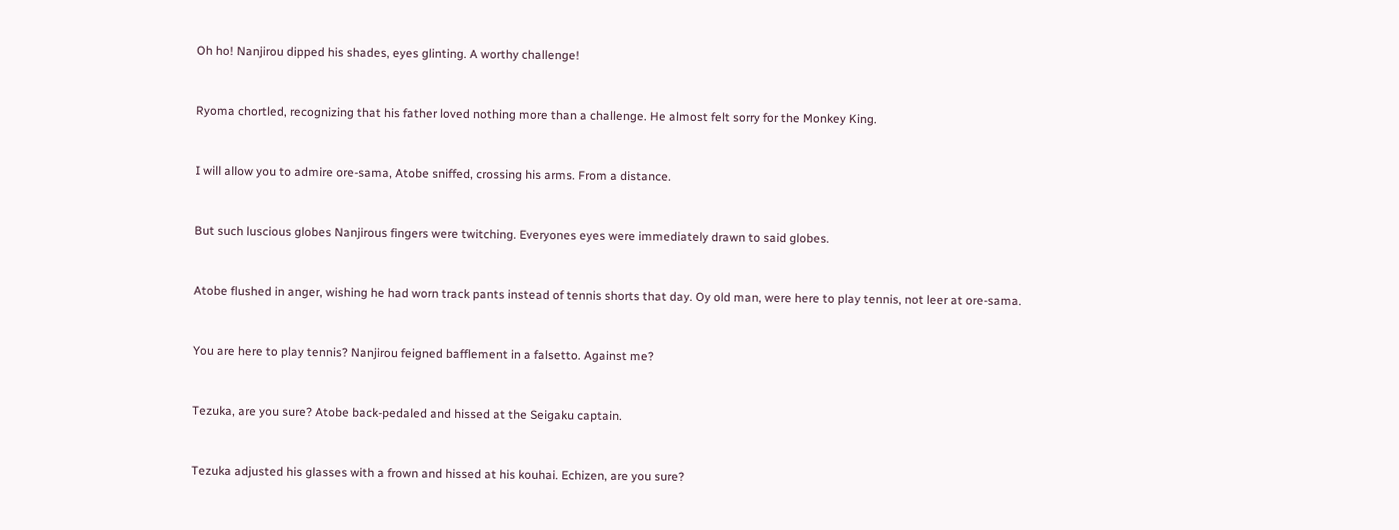Oh ho! Nanjirou dipped his shades, eyes glinting. A worthy challenge!


Ryoma chortled, recognizing that his father loved nothing more than a challenge. He almost felt sorry for the Monkey King.


I will allow you to admire ore-sama, Atobe sniffed, crossing his arms. From a distance.


But such luscious globes Nanjirous fingers were twitching. Everyones eyes were immediately drawn to said globes.


Atobe flushed in anger, wishing he had worn track pants instead of tennis shorts that day. Oy old man, were here to play tennis, not leer at ore-sama.


You are here to play tennis? Nanjirou feigned bafflement in a falsetto. Against me?


Tezuka, are you sure? Atobe back-pedaled and hissed at the Seigaku captain.


Tezuka adjusted his glasses with a frown and hissed at his kouhai. Echizen, are you sure?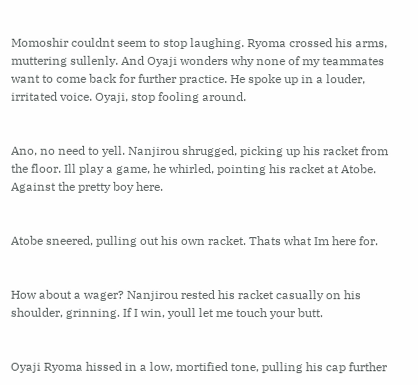Momoshir couldnt seem to stop laughing. Ryoma crossed his arms, muttering sullenly. And Oyaji wonders why none of my teammates want to come back for further practice. He spoke up in a louder, irritated voice. Oyaji, stop fooling around.


Ano, no need to yell. Nanjirou shrugged, picking up his racket from the floor. Ill play a game, he whirled, pointing his racket at Atobe. Against the pretty boy here.


Atobe sneered, pulling out his own racket. Thats what Im here for.


How about a wager? Nanjirou rested his racket casually on his shoulder, grinning. If I win, youll let me touch your butt.


Oyaji Ryoma hissed in a low, mortified tone, pulling his cap further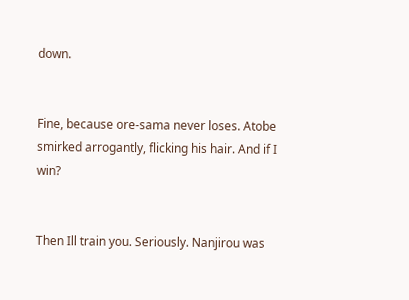down.


Fine, because ore-sama never loses. Atobe smirked arrogantly, flicking his hair. And if I win?


Then Ill train you. Seriously. Nanjirou was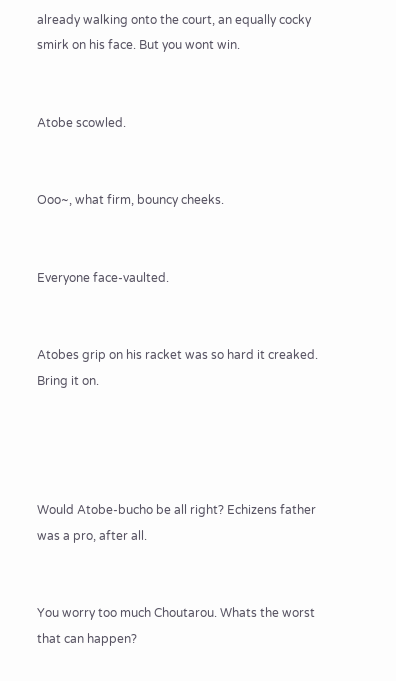already walking onto the court, an equally cocky smirk on his face. But you wont win.


Atobe scowled.


Ooo~, what firm, bouncy cheeks.


Everyone face-vaulted.


Atobes grip on his racket was so hard it creaked. Bring it on.




Would Atobe-bucho be all right? Echizens father was a pro, after all.


You worry too much Choutarou. Whats the worst that can happen?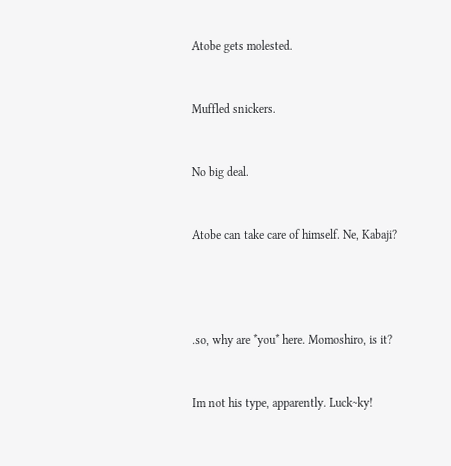Atobe gets molested.


Muffled snickers.


No big deal.


Atobe can take care of himself. Ne, Kabaji?




.so, why are *you* here. Momoshiro, is it?


Im not his type, apparently. Luck~ky!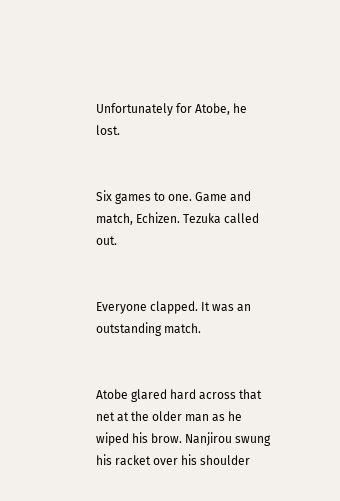Unfortunately for Atobe, he lost.


Six games to one. Game and match, Echizen. Tezuka called out.


Everyone clapped. It was an outstanding match.


Atobe glared hard across that net at the older man as he wiped his brow. Nanjirou swung his racket over his shoulder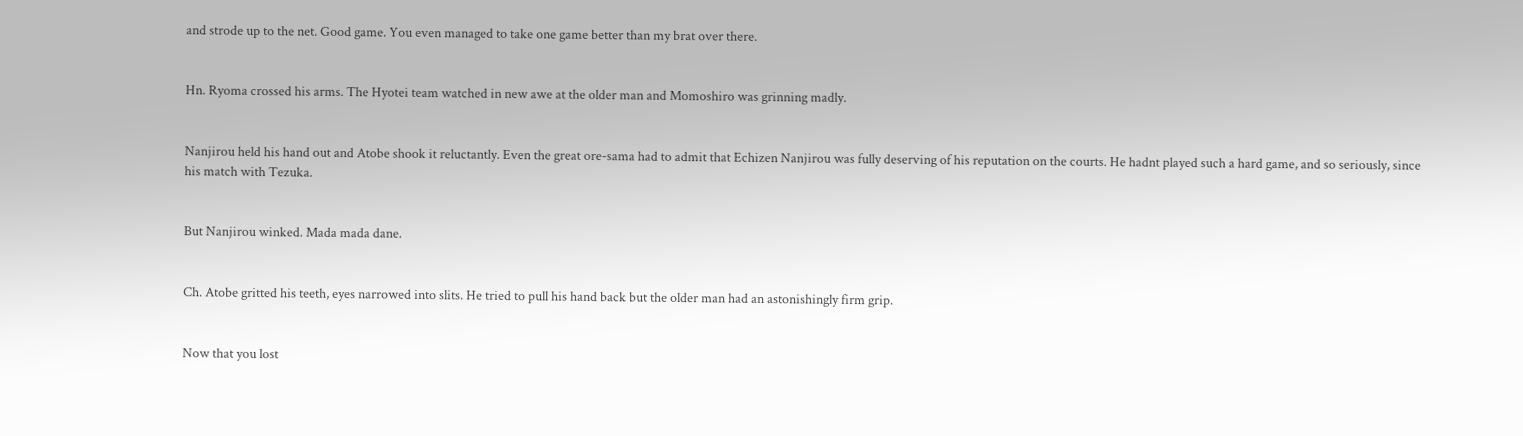and strode up to the net. Good game. You even managed to take one game better than my brat over there.


Hn. Ryoma crossed his arms. The Hyotei team watched in new awe at the older man and Momoshiro was grinning madly.


Nanjirou held his hand out and Atobe shook it reluctantly. Even the great ore-sama had to admit that Echizen Nanjirou was fully deserving of his reputation on the courts. He hadnt played such a hard game, and so seriously, since his match with Tezuka.


But Nanjirou winked. Mada mada dane.


Ch. Atobe gritted his teeth, eyes narrowed into slits. He tried to pull his hand back but the older man had an astonishingly firm grip.


Now that you lost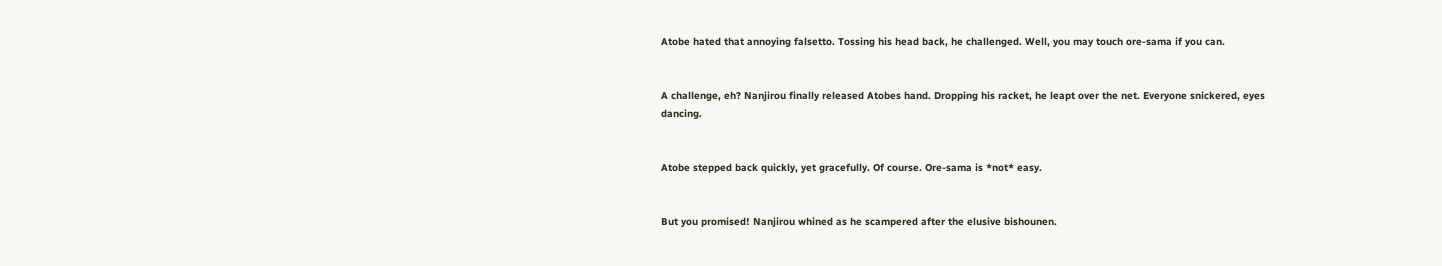Atobe hated that annoying falsetto. Tossing his head back, he challenged. Well, you may touch ore-sama if you can.


A challenge, eh? Nanjirou finally released Atobes hand. Dropping his racket, he leapt over the net. Everyone snickered, eyes dancing.


Atobe stepped back quickly, yet gracefully. Of course. Ore-sama is *not* easy.


But you promised! Nanjirou whined as he scampered after the elusive bishounen.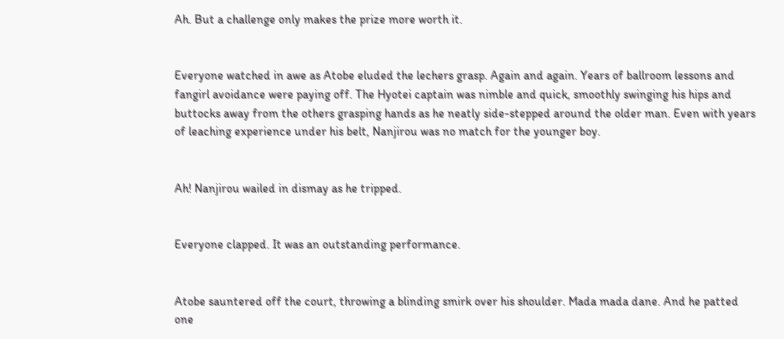Ah. But a challenge only makes the prize more worth it.


Everyone watched in awe as Atobe eluded the lechers grasp. Again and again. Years of ballroom lessons and fangirl avoidance were paying off. The Hyotei captain was nimble and quick, smoothly swinging his hips and buttocks away from the others grasping hands as he neatly side-stepped around the older man. Even with years of leaching experience under his belt, Nanjirou was no match for the younger boy.


Ah! Nanjirou wailed in dismay as he tripped.


Everyone clapped. It was an outstanding performance.


Atobe sauntered off the court, throwing a blinding smirk over his shoulder. Mada mada dane. And he patted one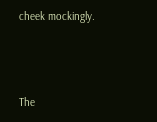cheek mockingly.



The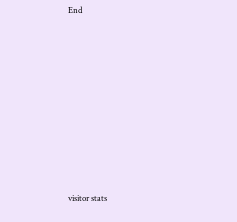End












visitor stats